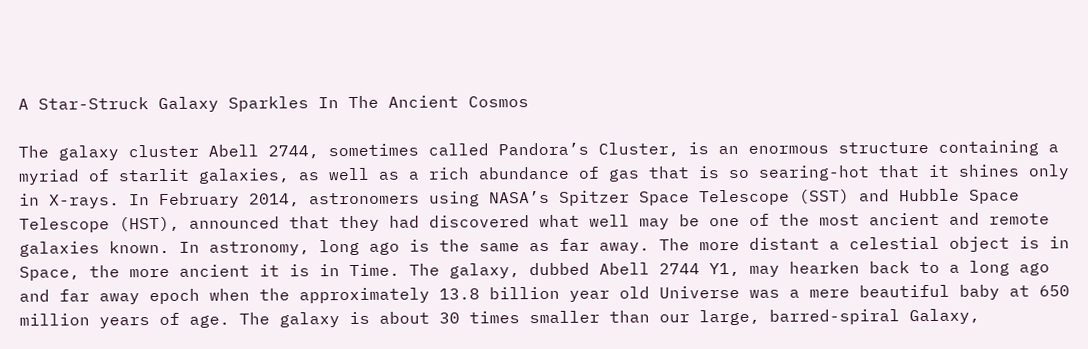A Star-Struck Galaxy Sparkles In The Ancient Cosmos

The galaxy cluster Abell 2744, sometimes called Pandora’s Cluster, is an enormous structure containing a myriad of starlit galaxies, as well as a rich abundance of gas that is so searing-hot that it shines only in X-rays. In February 2014, astronomers using NASA’s Spitzer Space Telescope (SST) and Hubble Space Telescope (HST), announced that they had discovered what well may be one of the most ancient and remote galaxies known. In astronomy, long ago is the same as far away. The more distant a celestial object is in Space, the more ancient it is in Time. The galaxy, dubbed Abell 2744 Y1, may hearken back to a long ago and far away epoch when the approximately 13.8 billion year old Universe was a mere beautiful baby at 650 million years of age. The galaxy is about 30 times smaller than our large, barred-spiral Galaxy,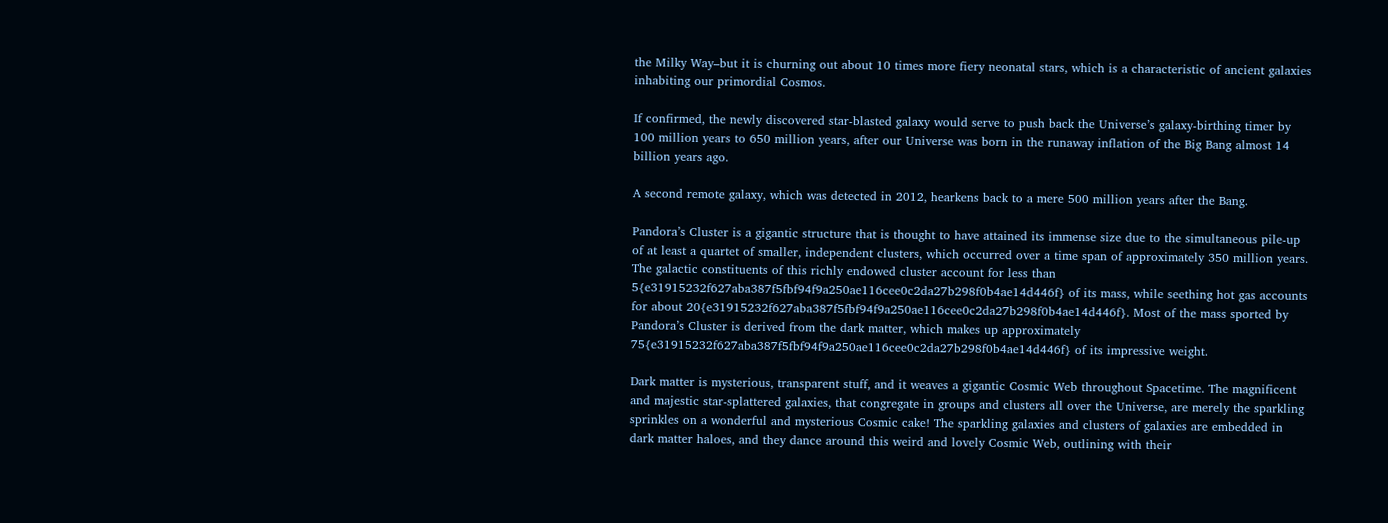the Milky Way–but it is churning out about 10 times more fiery neonatal stars, which is a characteristic of ancient galaxies inhabiting our primordial Cosmos.

If confirmed, the newly discovered star-blasted galaxy would serve to push back the Universe’s galaxy-birthing timer by 100 million years to 650 million years, after our Universe was born in the runaway inflation of the Big Bang almost 14 billion years ago.

A second remote galaxy, which was detected in 2012, hearkens back to a mere 500 million years after the Bang.

Pandora’s Cluster is a gigantic structure that is thought to have attained its immense size due to the simultaneous pile-up of at least a quartet of smaller, independent clusters, which occurred over a time span of approximately 350 million years. The galactic constituents of this richly endowed cluster account for less than 5{e31915232f627aba387f5fbf94f9a250ae116cee0c2da27b298f0b4ae14d446f} of its mass, while seething hot gas accounts for about 20{e31915232f627aba387f5fbf94f9a250ae116cee0c2da27b298f0b4ae14d446f}. Most of the mass sported by Pandora’s Cluster is derived from the dark matter, which makes up approximately 75{e31915232f627aba387f5fbf94f9a250ae116cee0c2da27b298f0b4ae14d446f} of its impressive weight.

Dark matter is mysterious, transparent stuff, and it weaves a gigantic Cosmic Web throughout Spacetime. The magnificent and majestic star-splattered galaxies, that congregate in groups and clusters all over the Universe, are merely the sparkling sprinkles on a wonderful and mysterious Cosmic cake! The sparkling galaxies and clusters of galaxies are embedded in dark matter haloes, and they dance around this weird and lovely Cosmic Web, outlining with their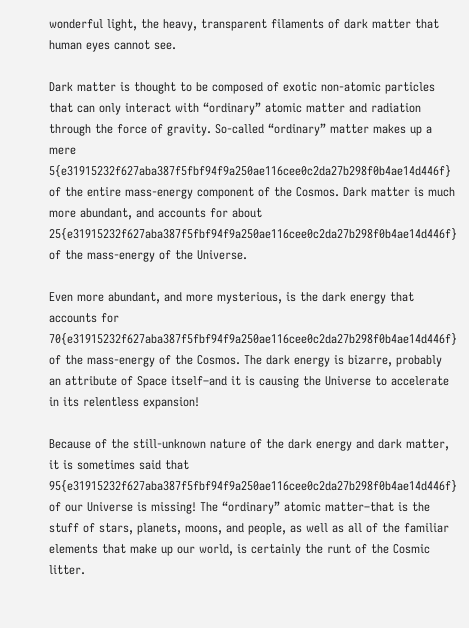wonderful light, the heavy, transparent filaments of dark matter that human eyes cannot see.

Dark matter is thought to be composed of exotic non-atomic particles that can only interact with “ordinary” atomic matter and radiation through the force of gravity. So-called “ordinary” matter makes up a mere 5{e31915232f627aba387f5fbf94f9a250ae116cee0c2da27b298f0b4ae14d446f} of the entire mass-energy component of the Cosmos. Dark matter is much more abundant, and accounts for about 25{e31915232f627aba387f5fbf94f9a250ae116cee0c2da27b298f0b4ae14d446f} of the mass-energy of the Universe.

Even more abundant, and more mysterious, is the dark energy that accounts for 70{e31915232f627aba387f5fbf94f9a250ae116cee0c2da27b298f0b4ae14d446f} of the mass-energy of the Cosmos. The dark energy is bizarre, probably an attribute of Space itself–and it is causing the Universe to accelerate in its relentless expansion!

Because of the still-unknown nature of the dark energy and dark matter, it is sometimes said that 95{e31915232f627aba387f5fbf94f9a250ae116cee0c2da27b298f0b4ae14d446f} of our Universe is missing! The “ordinary” atomic matter–that is the stuff of stars, planets, moons, and people, as well as all of the familiar elements that make up our world, is certainly the runt of the Cosmic litter.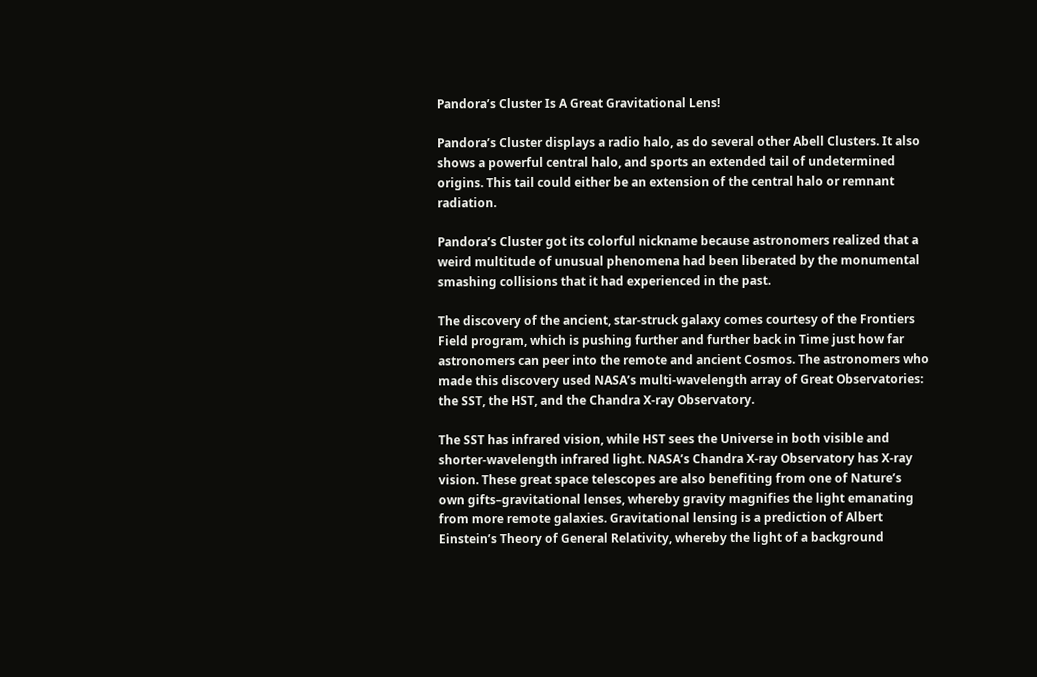Pandora’s Cluster Is A Great Gravitational Lens!

Pandora’s Cluster displays a radio halo, as do several other Abell Clusters. It also shows a powerful central halo, and sports an extended tail of undetermined origins. This tail could either be an extension of the central halo or remnant radiation.

Pandora’s Cluster got its colorful nickname because astronomers realized that a weird multitude of unusual phenomena had been liberated by the monumental smashing collisions that it had experienced in the past.

The discovery of the ancient, star-struck galaxy comes courtesy of the Frontiers Field program, which is pushing further and further back in Time just how far astronomers can peer into the remote and ancient Cosmos. The astronomers who made this discovery used NASA’s multi-wavelength array of Great Observatories: the SST, the HST, and the Chandra X-ray Observatory.

The SST has infrared vision, while HST sees the Universe in both visible and shorter-wavelength infrared light. NASA’s Chandra X-ray Observatory has X-ray vision. These great space telescopes are also benefiting from one of Nature’s own gifts–gravitational lenses, whereby gravity magnifies the light emanating from more remote galaxies. Gravitational lensing is a prediction of Albert Einstein’s Theory of General Relativity, whereby the light of a background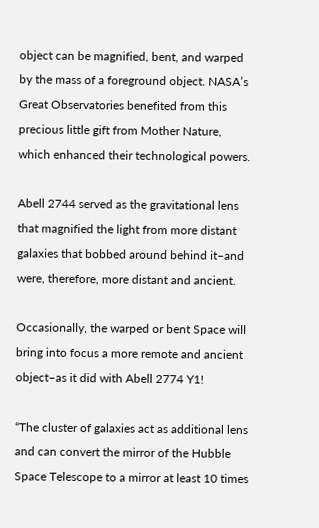object can be magnified, bent, and warped by the mass of a foreground object. NASA’s Great Observatories benefited from this precious little gift from Mother Nature, which enhanced their technological powers.

Abell 2744 served as the gravitational lens that magnified the light from more distant galaxies that bobbed around behind it–and were, therefore, more distant and ancient.

Occasionally, the warped or bent Space will bring into focus a more remote and ancient object–as it did with Abell 2774 Y1!

“The cluster of galaxies act as additional lens and can convert the mirror of the Hubble Space Telescope to a mirror at least 10 times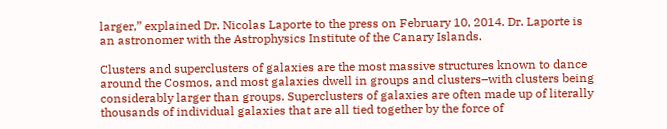larger,” explained Dr. Nicolas Laporte to the press on February 10, 2014. Dr. Laporte is an astronomer with the Astrophysics Institute of the Canary Islands.

Clusters and superclusters of galaxies are the most massive structures known to dance around the Cosmos, and most galaxies dwell in groups and clusters–with clusters being considerably larger than groups. Superclusters of galaxies are often made up of literally thousands of individual galaxies that are all tied together by the force of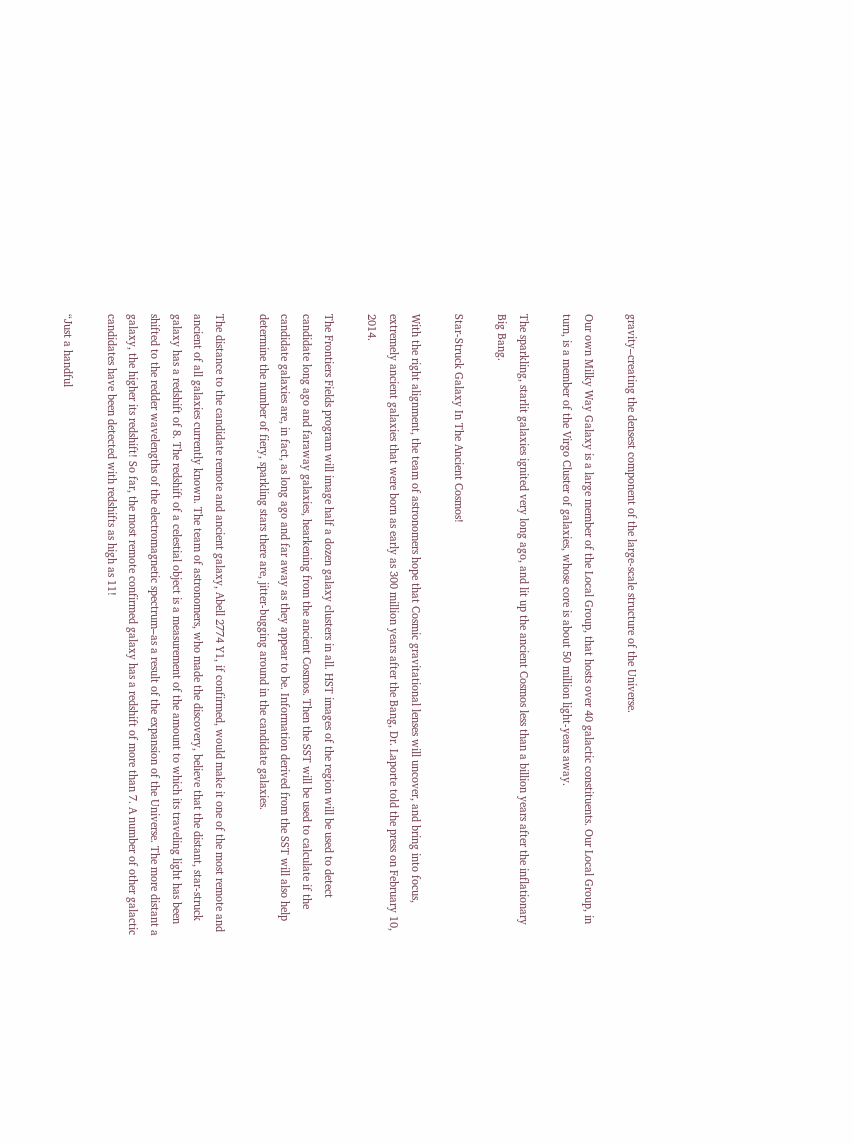gravity–creating the densest component of the large-scale structure of the Universe.

Our own Milky Way Galaxy is a large member of the Local Group, that hosts over 40 galactic constituents. Our Local Group, in turn, is a member of the Virgo Cluster of galaxies, whose core is about 50 million light-years away.

The sparkling, starlit galaxies ignited very long ago, and lit up the ancient Cosmos less than a billion years after the inflationary Big Bang.

Star-Struck Galaxy In The Ancient Cosmos!

With the right alignment, the team of astronomers hope that Cosmic gravitational lenses will uncover, and bring into focus, extremely ancient galaxies that were born as early as 300 million years after the Bang, Dr. Laporte told the press on February 10, 2014.

The Frontiers Fields program will image half a dozen galaxy clusters in all. HST images of the region will be used to detect candidate long ago and faraway galaxies, hearkening from the ancient Cosmos. Then the SST will be used to calculate if the candidate galaxies are, in fact, as long ago and far away as they appear to be. Information derived from the SST will also help determine the number of fiery, sparkling stars there are, jitter-bugging around in the candidate galaxies.

The distance to the candidate remote and ancient galaxy, Abell 2774 Y1, if confirmed, would make it one of the most remote and ancient of all galaxies currently known. The team of astronomers, who made the discovery, believe that the distant, star-struck galaxy has a redshift of 8. The redshift of a celestial object is a measurement of the amount to which its traveling light has been shifted to the redder wavelengths of the electromagnetic spectrum–as a result of the expansion of the Universe. The more distant a galaxy, the higher its redshift! So far, the most remote confirmed galaxy has a redshift of more than 7. A number of other galactic candidates have been detected with redshifts as high as 11!

“Just a handful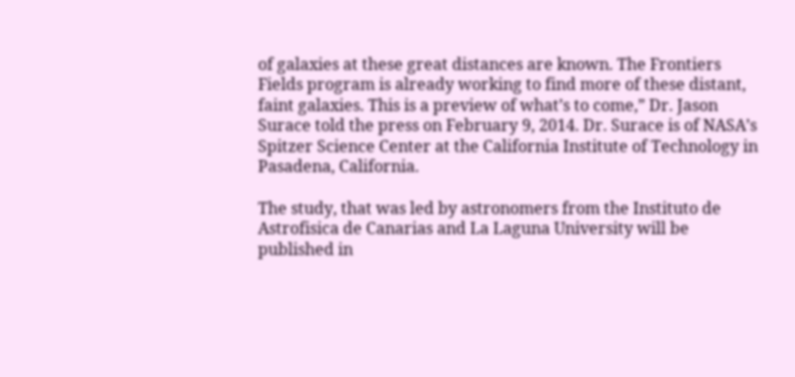of galaxies at these great distances are known. The Frontiers Fields program is already working to find more of these distant, faint galaxies. This is a preview of what’s to come,” Dr. Jason Surace told the press on February 9, 2014. Dr. Surace is of NASA’s Spitzer Science Center at the California Institute of Technology in Pasadena, California.

The study, that was led by astronomers from the Instituto de Astrofisica de Canarias and La Laguna University will be published in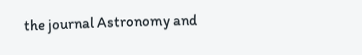the journal Astronomy and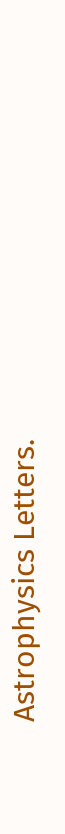Astrophysics Letters.